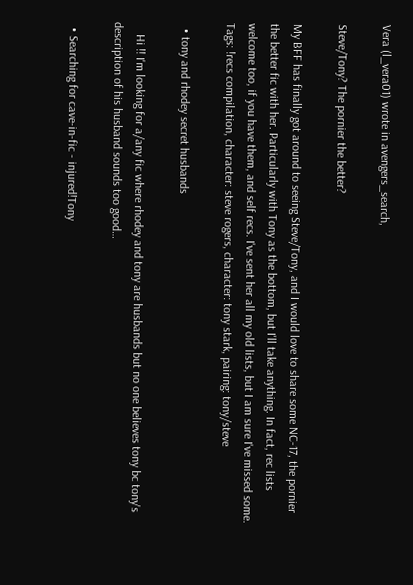Vera (l_vera01) wrote in avengers_search,

Steve/Tony? The pornier the better?

My BFF has finally got around to seeing Steve/Tony, and I would love to share some NC-17, the pornier the better fic with her. Particularly with Tony as the bottom, but I'll take anything. In fact, rec lists welcome too, if you have them, and self recs. I've sent her all my old lists, but I am sure I've missed some.
Tags: !recs compilation, character: steve rogers, character: tony stark, pairing: tony/steve

  • tony and rhodey secret husbands

    Hi !! I'm looking for a/any fic where rhodey and tony are husbands but no one believes tony bc tony's description of his husband sounds too good…

  • Searching for cave-in-fic - injured!Tony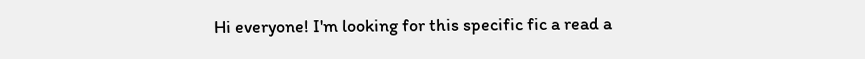Hi everyone! I'm looking for this specific fic a read a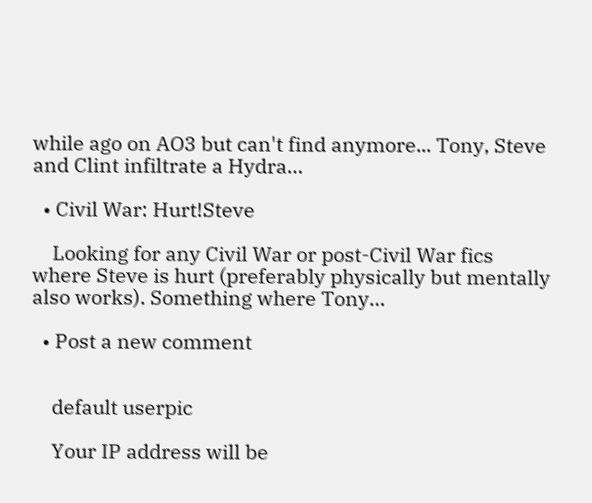while ago on AO3 but can't find anymore... Tony, Steve and Clint infiltrate a Hydra…

  • Civil War: Hurt!Steve

    Looking for any Civil War or post-Civil War fics where Steve is hurt (preferably physically but mentally also works). Something where Tony…

  • Post a new comment


    default userpic

    Your IP address will be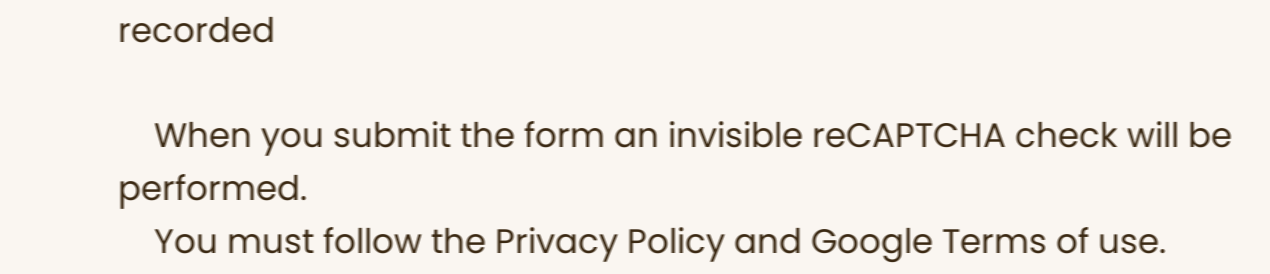recorded

    When you submit the form an invisible reCAPTCHA check will be performed.
    You must follow the Privacy Policy and Google Terms of use.